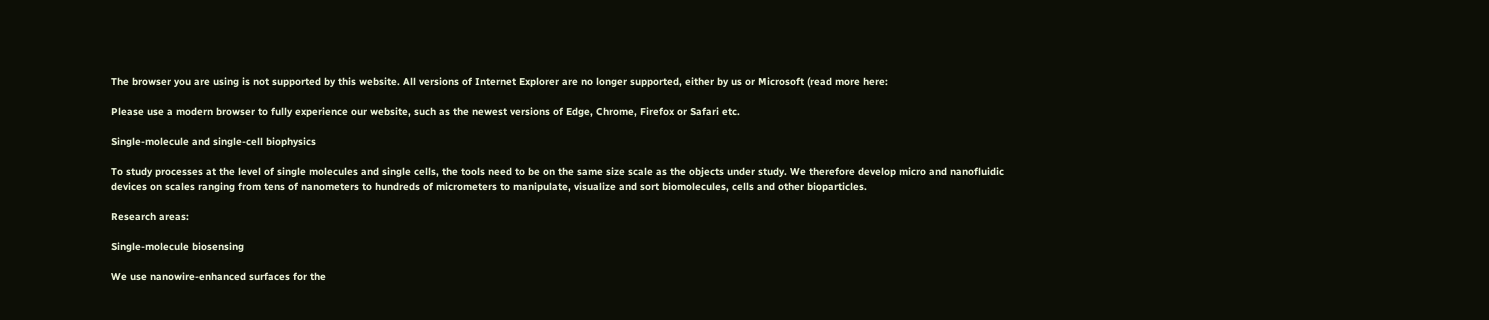The browser you are using is not supported by this website. All versions of Internet Explorer are no longer supported, either by us or Microsoft (read more here:

Please use a modern browser to fully experience our website, such as the newest versions of Edge, Chrome, Firefox or Safari etc.

Single-molecule and single-cell biophysics

To study processes at the level of single molecules and single cells, the tools need to be on the same size scale as the objects under study. We therefore develop micro and nanofluidic devices on scales ranging from tens of nanometers to hundreds of micrometers to manipulate, visualize and sort biomolecules, cells and other bioparticles.

Research areas:

Single-molecule biosensing

We use nanowire-enhanced surfaces for the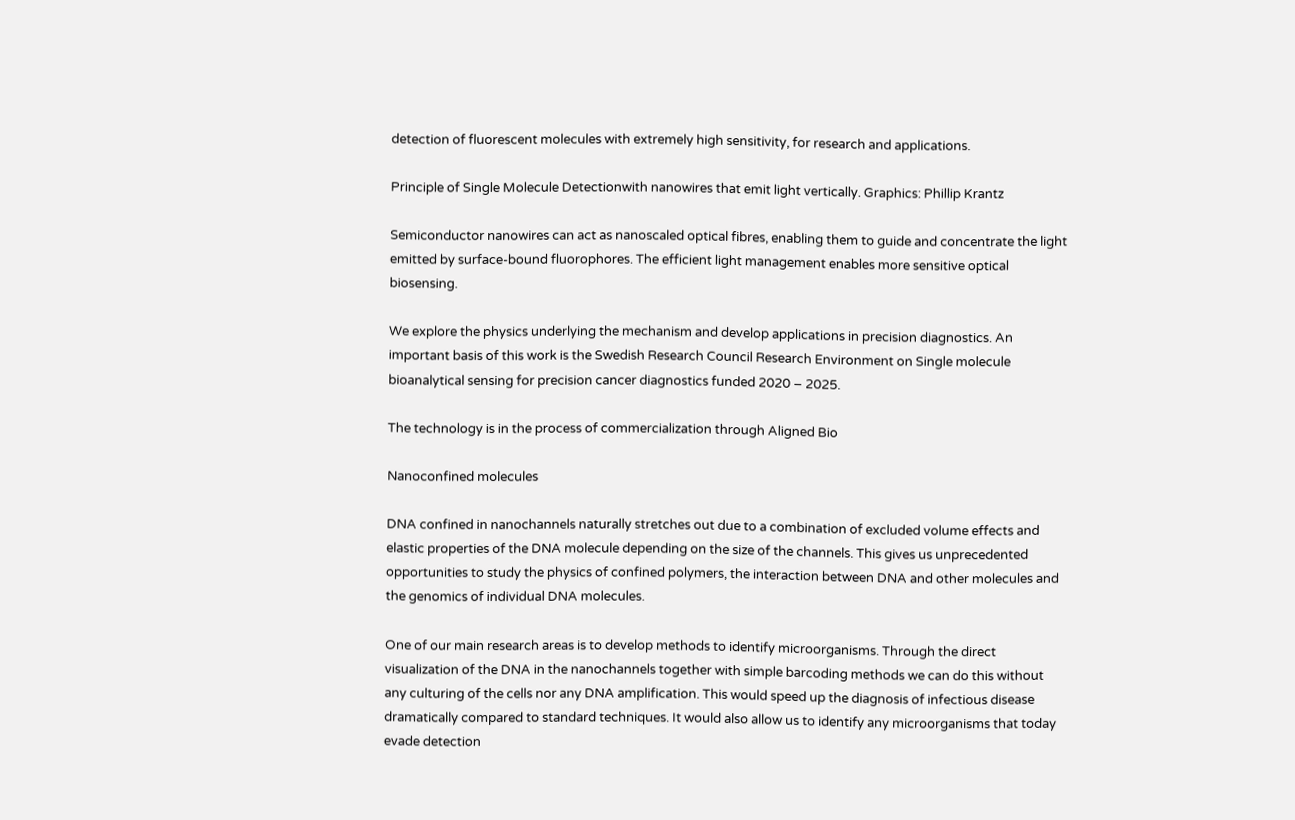detection of fluorescent molecules with extremely high sensitivity, for research and applications.

Principle of Single Molecule Detectionwith nanowires that emit light vertically. Graphics: Phillip Krantz

Semiconductor nanowires can act as nanoscaled optical fibres, enabling them to guide and concentrate the light emitted by surface-bound fluorophores. The efficient light management enables more sensitive optical biosensing.

We explore the physics underlying the mechanism and develop applications in precision diagnostics. An important basis of this work is the Swedish Research Council Research Environment on Single molecule bioanalytical sensing for precision cancer diagnostics funded 2020 – 2025.

The technology is in the process of commercialization through Aligned Bio

Nanoconfined molecules

DNA confined in nanochannels naturally stretches out due to a combination of excluded volume effects and elastic properties of the DNA molecule depending on the size of the channels. This gives us unprecedented opportunities to study the physics of confined polymers, the interaction between DNA and other molecules and the genomics of individual DNA molecules.

One of our main research areas is to develop methods to identify microorganisms. Through the direct visualization of the DNA in the nanochannels together with simple barcoding methods we can do this without any culturing of the cells nor any DNA amplification. This would speed up the diagnosis of infectious disease dramatically compared to standard techniques. It would also allow us to identify any microorganisms that today evade detection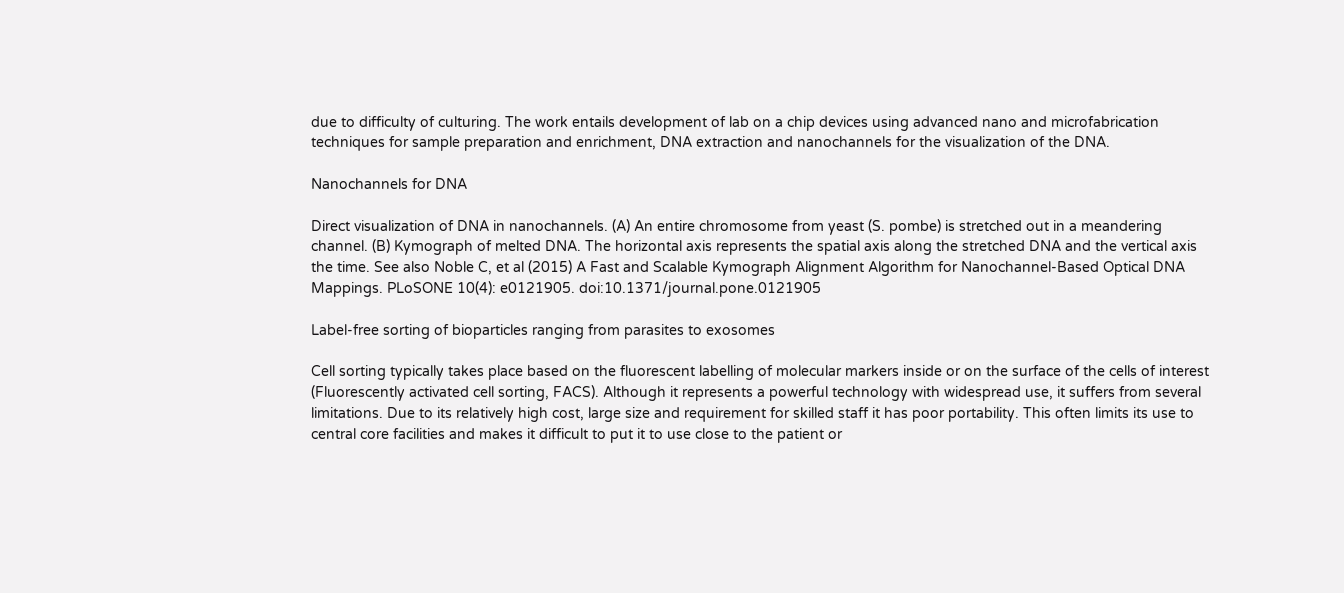due to difficulty of culturing. The work entails development of lab on a chip devices using advanced nano and microfabrication techniques for sample preparation and enrichment, DNA extraction and nanochannels for the visualization of the DNA.

Nanochannels for DNA

Direct visualization of DNA in nanochannels. (A) An entire chromosome from yeast (S. pombe) is stretched out in a meandering channel. (B) Kymograph of melted DNA. The horizontal axis represents the spatial axis along the stretched DNA and the vertical axis the time. See also Noble C, et al (2015) A Fast and Scalable Kymograph Alignment Algorithm for Nanochannel-Based Optical DNA Mappings. PLoSONE 10(4): e0121905. doi:10.1371/journal.pone.0121905

Label-free sorting of bioparticles ranging from parasites to exosomes

Cell sorting typically takes place based on the fluorescent labelling of molecular markers inside or on the surface of the cells of interest (Fluorescently activated cell sorting, FACS). Although it represents a powerful technology with widespread use, it suffers from several limitations. Due to its relatively high cost, large size and requirement for skilled staff it has poor portability. This often limits its use to central core facilities and makes it difficult to put it to use close to the patient or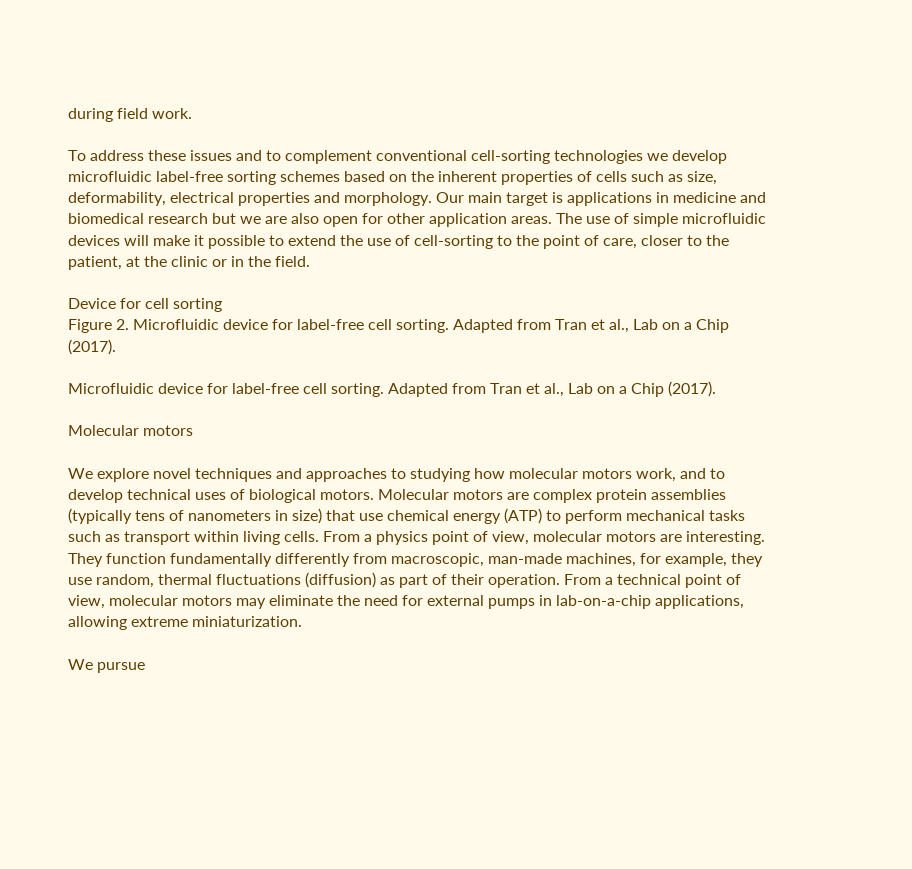during field work.

To address these issues and to complement conventional cell-sorting technologies we develop microfluidic label-free sorting schemes based on the inherent properties of cells such as size, deformability, electrical properties and morphology. Our main target is applications in medicine and biomedical research but we are also open for other application areas. The use of simple microfluidic devices will make it possible to extend the use of cell-sorting to the point of care, closer to the patient, at the clinic or in the field.

Device for cell sorting
Figure 2. Microfluidic device for label-free cell sorting. Adapted from Tran et al., Lab on a Chip (2017).

Microfluidic device for label-free cell sorting. Adapted from Tran et al., Lab on a Chip (2017).

Molecular motors

We explore novel techniques and approaches to studying how molecular motors work, and to develop technical uses of biological motors. Molecular motors are complex protein assemblies (typically tens of nanometers in size) that use chemical energy (ATP) to perform mechanical tasks such as transport within living cells. From a physics point of view, molecular motors are interesting. They function fundamentally differently from macroscopic, man-made machines, for example, they use random, thermal fluctuations (diffusion) as part of their operation. From a technical point of view, molecular motors may eliminate the need for external pumps in lab-on-a-chip applications, allowing extreme miniaturization.

We pursue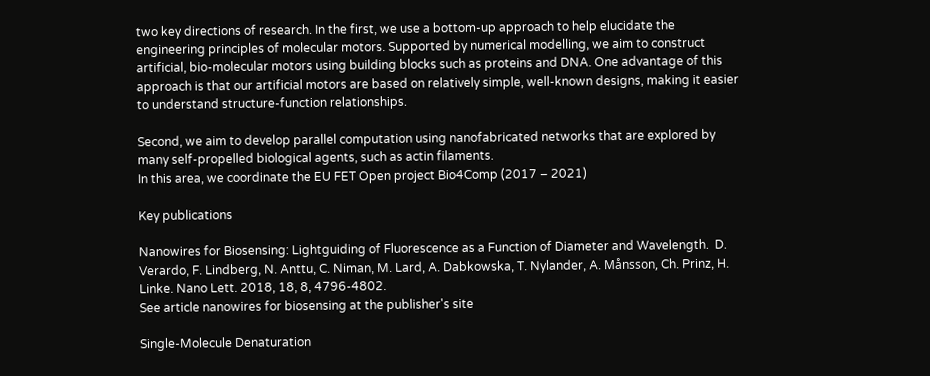two key directions of research. In the first, we use a bottom-up approach to help elucidate the engineering principles of molecular motors. Supported by numerical modelling, we aim to construct artificial, bio-molecular motors using building blocks such as proteins and DNA. One advantage of this approach is that our artificial motors are based on relatively simple, well-known designs, making it easier to understand structure-function relationships.

Second, we aim to develop parallel computation using nanofabricated networks that are explored by many self-propelled biological agents, such as actin filaments.
In this area, we coordinate the EU FET Open project Bio4Comp (2017 – 2021)

Key publications

Nanowires for Biosensing: Lightguiding of Fluorescence as a Function of Diameter and Wavelength.  D. Verardo, F. Lindberg, N. Anttu, C. Niman, M. Lard, A. Dabkowska, T. Nylander, A. Månsson, Ch. Prinz, H. Linke. Nano Lett. 2018, 18, 8, 4796-4802.
See article nanowires for biosensing at the publisher's site

Single-Molecule Denaturation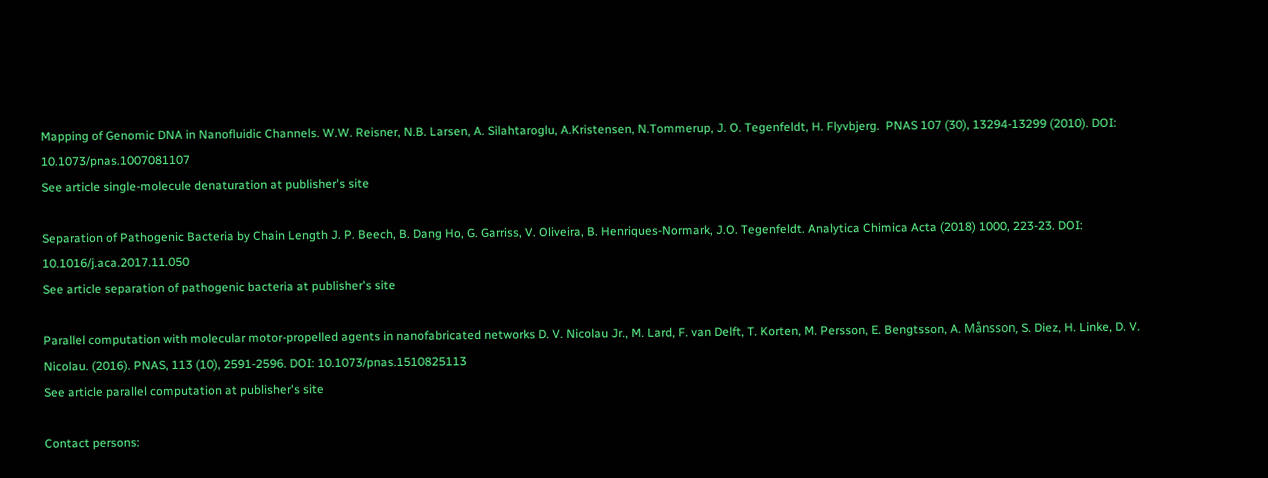Mapping of Genomic DNA in Nanofluidic Channels. W.W. Reisner, N.B. Larsen, A. Silahtaroglu, A.Kristensen, N.Tommerup, J. O. Tegenfeldt, H. Flyvbjerg.  PNAS 107 (30), 13294-13299 (2010). DOI: 10.1073/pnas.1007081107
See article single-molecule denaturation at publisher's site

Separation of Pathogenic Bacteria by Chain Length J. P. Beech, B. Dang Ho, G. Garriss, V. Oliveira, B. Henriques-Normark, J.O. Tegenfeldt. Analytica Chimica Acta (2018) 1000, 223-23. DOI: 10.1016/j.aca.2017.11.050
See article separation of pathogenic bacteria at publisher's site

Parallel computation with molecular motor-propelled agents in nanofabricated networks D. V. Nicolau Jr., M. Lard, F. van Delft, T. Korten, M. Persson, E. Bengtsson, A. Månsson, S. Diez, H. Linke, D. V. Nicolau. (2016). PNAS, 113 (10), 2591-2596. DOI: 10.1073/pnas.1510825113
See article parallel computation at publisher's site

Contact persons: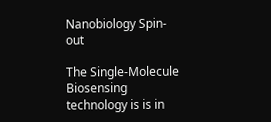Nanobiology Spin-out

The Single-Molecule Biosensing technology is is in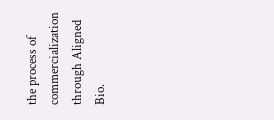the process of commercialization through Aligned Bio.